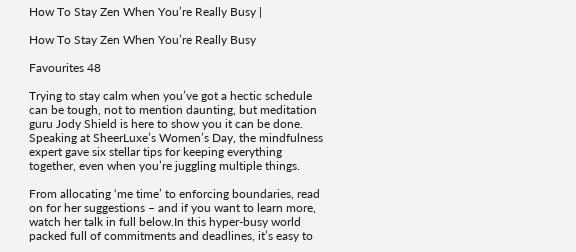How To Stay Zen When You’re Really Busy |

How To Stay Zen When You’re Really Busy

Favourites 48

Trying to stay calm when you’ve got a hectic schedule can be tough, not to mention daunting, but meditation guru Jody Shield is here to show you it can be done. Speaking at SheerLuxe’s Women’s Day, the mindfulness expert gave six stellar tips for keeping everything together, even when you’re juggling multiple things.

From allocating ‘me time’ to enforcing boundaries, read on for her suggestions – and if you want to learn more, watch her talk in full below.In this hyper-busy world packed full of commitments and deadlines, it’s easy to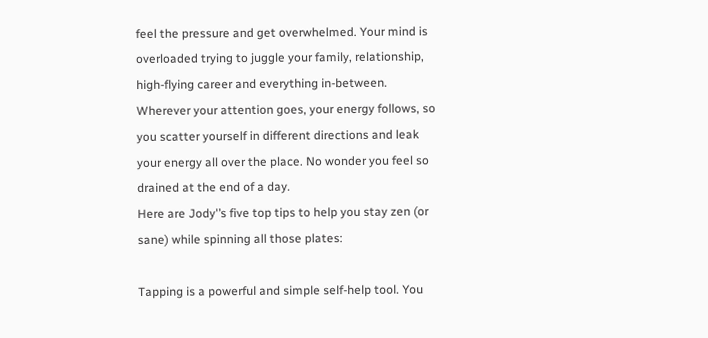feel the pressure and get overwhelmed. Your mind is overloaded trying to juggle your family, relationship, high-flying career and everything in-between. Wherever your attention goes, your energy follows, so you scatter yourself in different directions and leak your energy all over the place. No wonder you feel so drained at the end of a day.
Here are Jody'’s five top tips to help you stay zen (or sane) while spinning all those plates:

Tapping is a powerful and simple self-help tool. You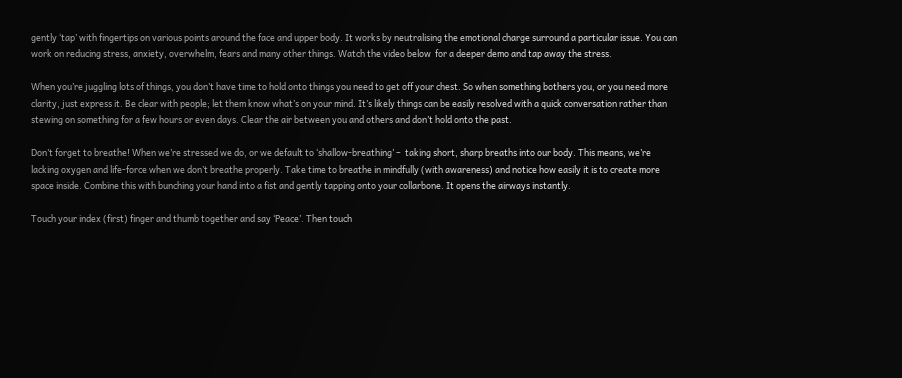gently ‘tap’ with fingertips on various points around the face and upper body. It works by neutralising the emotional charge surround a particular issue. You can work on reducing stress, anxiety, overwhelm, fears and many other things. Watch the video below  for a deeper demo and tap away the stress.

When you’re juggling lots of things, you don’t have time to hold onto things you need to get off your chest. So when something bothers you, or you need more clarity, just express it. Be clear with people; let them know what’s on your mind. It’s likely things can be easily resolved with a quick conversation rather than stewing on something for a few hours or even days. Clear the air between you and others and don’t hold onto the past.

Don’t forget to breathe! When we’re stressed we do, or we default to ‘shallow-breathing’ –  taking short, sharp breaths into our body. This means, we’re lacking oxygen and life-force when we don’t breathe properly. Take time to breathe in mindfully (with awareness) and notice how easily it is to create more space inside. Combine this with bunching your hand into a fist and gently tapping onto your collarbone. It opens the airways instantly.

Touch your index (first) finger and thumb together and say ‘Peace’. Then touch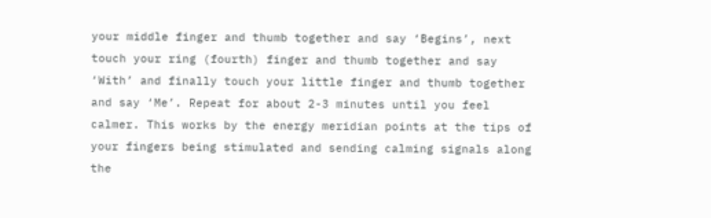your middle finger and thumb together and say ‘Begins’, next touch your ring (fourth) finger and thumb together and say ‘With’ and finally touch your little finger and thumb together and say ‘Me’. Repeat for about 2-3 minutes until you feel calmer. This works by the energy meridian points at the tips of your fingers being stimulated and sending calming signals along the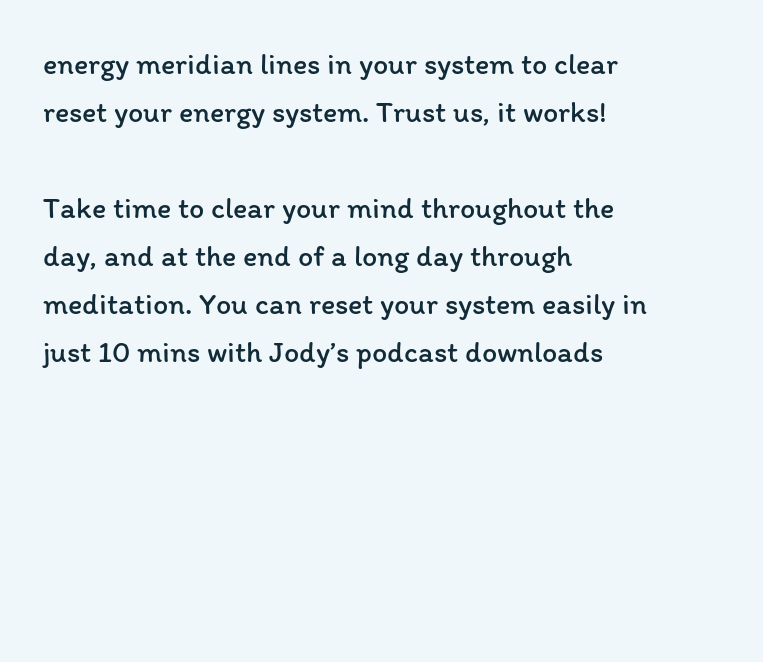energy meridian lines in your system to clear reset your energy system. Trust us, it works!

Take time to clear your mind throughout the day, and at the end of a long day through meditation. You can reset your system easily in just 10 mins with Jody’s podcast downloads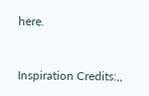here.


Inspiration Credits:,,